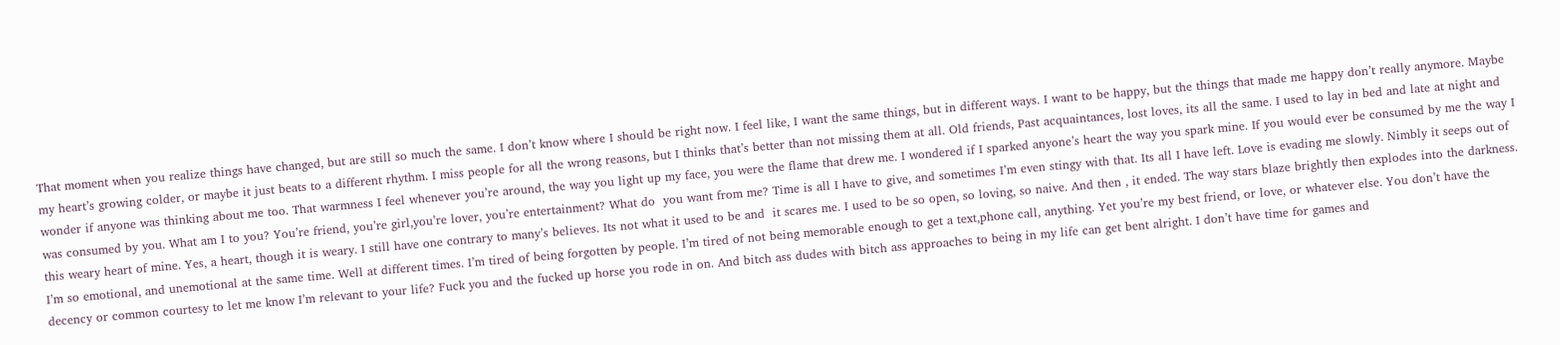That moment when you realize things have changed, but are still so much the same. I don’t know where I should be right now. I feel like, I want the same things, but in different ways. I want to be happy, but the things that made me happy don’t really anymore. Maybe my heart’s growing colder, or maybe it just beats to a different rhythm. I miss people for all the wrong reasons, but I thinks that’s better than not missing them at all. Old friends, Past acquaintances, lost loves, its all the same. I used to lay in bed and late at night and wonder if anyone was thinking about me too. That warmness I feel whenever you’re around, the way you light up my face, you were the flame that drew me. I wondered if I sparked anyone’s heart the way you spark mine. If you would ever be consumed by me the way I was consumed by you. What am I to you? You’re friend, you’re girl,you’re lover, you’re entertainment? What do  you want from me? Time is all I have to give, and sometimes I’m even stingy with that. Its all I have left. Love is evading me slowly. Nimbly it seeps out of this weary heart of mine. Yes, a heart, though it is weary. I still have one contrary to many’s believes. Its not what it used to be and  it scares me. I used to be so open, so loving, so naive. And then , it ended. The way stars blaze brightly then explodes into the darkness. I’m so emotional, and unemotional at the same time. Well at different times. I’m tired of being forgotten by people. I’m tired of not being memorable enough to get a text,phone call, anything. Yet you’re my best friend, or love, or whatever else. You don’t have the decency or common courtesy to let me know I’m relevant to your life? Fuck you and the fucked up horse you rode in on. And bitch ass dudes with bitch ass approaches to being in my life can get bent alright. I don’t have time for games and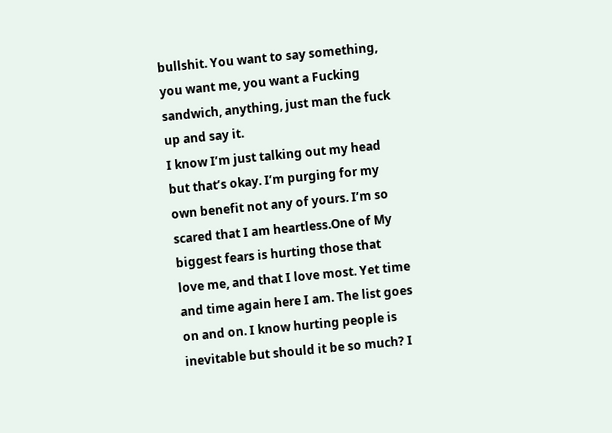bullshit. You want to say something, you want me, you want a Fucking sandwich, anything, just man the fuck up and say it.
I know I’m just talking out my head but that’s okay. I’m purging for my own benefit not any of yours. I’m so scared that I am heartless.One of My biggest fears is hurting those that love me, and that I love most. Yet time and time again here I am. The list goes on and on. I know hurting people is inevitable but should it be so much? I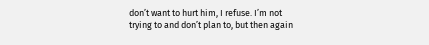don’t want to hurt him, I refuse. I’m not trying to and don’t plan to, but then again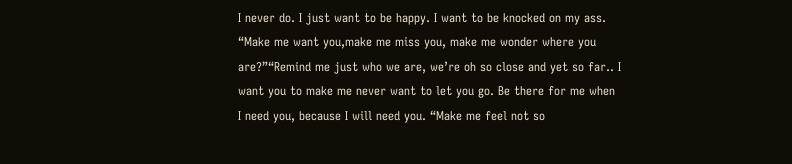I never do. I just want to be happy. I want to be knocked on my ass. “Make me want you,make me miss you, make me wonder where you are?”“Remind me just who we are, we’re oh so close and yet so far.. I want you to make me never want to let you go. Be there for me when I need you, because I will need you. “Make me feel not so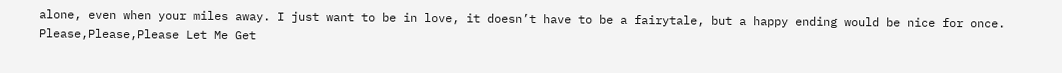alone, even when your miles away. I just want to be in love, it doesn’t have to be a fairytale, but a happy ending would be nice for once. Please,Please,Please Let Me Get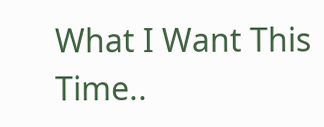What I Want This Time..